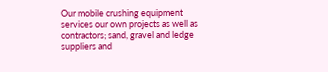Our mobile crushing equipment services our own projects as well as contractors; sand, gravel and ledge suppliers and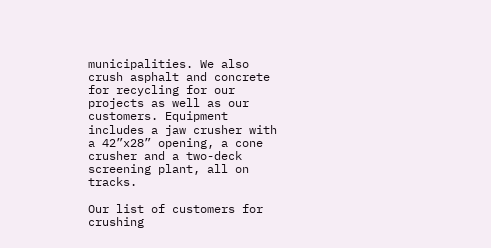municipalities. We also crush asphalt and concrete for recycling for our projects as well as our customers. Equipment includes a jaw crusher with a 42”x28” opening, a cone crusher and a two-deck screening plant, all on tracks.

Our list of customers for crushing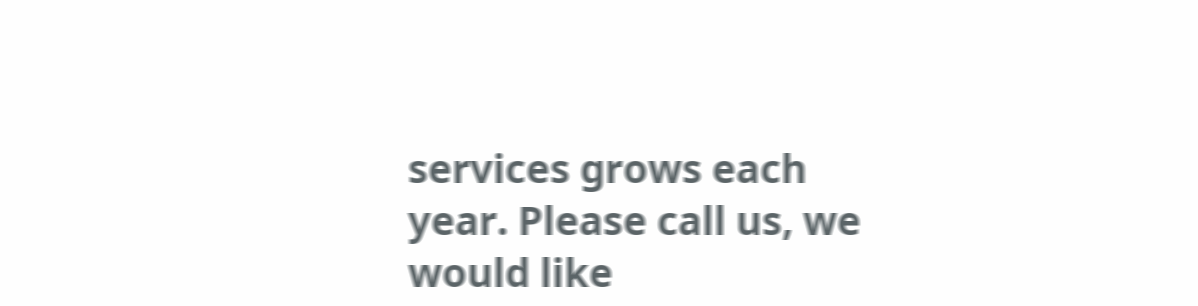services grows each year. Please call us, we would like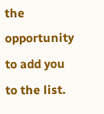the opportunity to add you to the list.